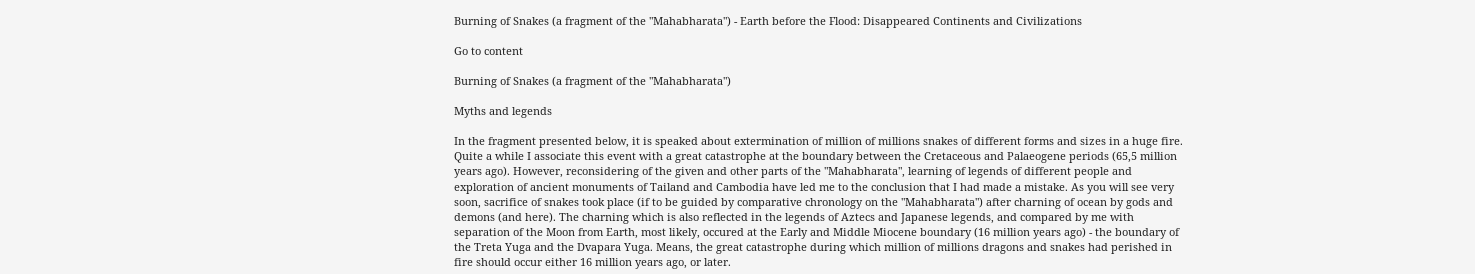Burning of Snakes (a fragment of the "Mahabharata") - Earth before the Flood: Disappeared Continents and Civilizations

Go to content

Burning of Snakes (a fragment of the "Mahabharata")

Myths and legends

In the fragment presented below, it is speaked about extermination of million of millions snakes of different forms and sizes in a huge fire. Quite a while I associate this event with a great catastrophe at the boundary between the Cretaceous and Palaeogene periods (65,5 million years ago). However, reconsidering of the given and other parts of the "Mahabharata", learning of legends of different people and  exploration of ancient monuments of Tailand and Cambodia have led me to the conclusion that I had made a mistake. As you will see very soon, sacrifice of snakes took place (if to be guided by comparative chronology on the "Mahabharata") after charning of ocean by gods and demons (and here). The charning which is also reflected in the legends of Aztecs and Japanese legends, and compared by me with separation of the Moon from Earth, most likely, occured at the Early and Middle Miocene boundary (16 million years ago) - the boundary of the Treta Yuga and the Dvapara Yuga. Means, the great catastrophe during which million of millions dragons and snakes had perished in fire should occur either 16 million years ago, or later.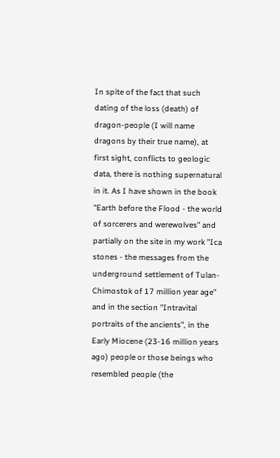In spite of the fact that such dating of the loss (death) of dragon-people (I will name dragons by their true name), at first sight, conflicts to geologic data, there is nothing supernatural in it. As I have shown in the book "Earth before the Flood - the world of sorcerers and werewolves" and partially on the site in my work "Ica stones - the messages from the underground settlement of Tulan-Chimostok of 17 million year age" and in the section "Intravital portraits of the ancients", in the Early Miocene (23-16 million years ago) people or those beings who resembled people (the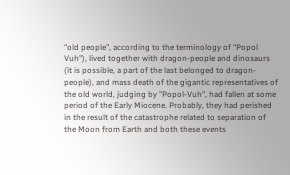"old people", according to the terminology of "Popol Vuh"), lived together with dragon-people and dinosaurs (it is possible, a part of the last belonged to dragon-people), and mass death of the gigantic representatives of the old world, judging by "Popol-Vuh", had fallen at some period of the Early Miocene. Probably, they had perished in the result of the catastrophe related to separation of the Moon from Earth and both these events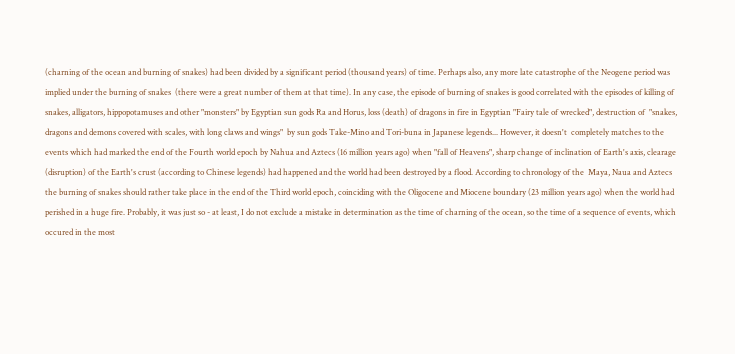(charning of the ocean and burning of snakes) had been divided by a significant period (thousand years) of time. Perhaps also, any more late catastrophe of the Neogene period was implied under the burning of snakes  (there were a great number of them at that time). In any case, the episode of burning of snakes is good correlated with the episodes of killing of snakes, alligators, hippopotamuses and other "monsters" by Egyptian sun gods Ra and Horus, loss (death) of dragons in fire in Egyptian "Fairy tale of wrecked", destruction of  "snakes, dragons and demons covered with scales, with long claws and wings"  by sun gods Take-Mino and Tori-buna in Japanese legends... However, it doesn't  completely matches to the events which had marked the end of the Fourth world epoch by Nahua and Aztecs (16 million years ago) when "fall of Heavens", sharp change of inclination of Earth's axis, clearage (disruption) of the Earth's crust (according to Chinese legends) had happened and the world had been destroyed by a flood. According to chronology of the  Maya, Naua and Aztecs the burning of snakes should rather take place in the end of the Third world epoch, coinciding with the Oligocene and Miocene boundary (23 million years ago) when the world had perished in a huge fire. Probably, it was just so - at least, I do not exclude a mistake in determination as the time of charning of the ocean, so the time of a sequence of events, which occured in the most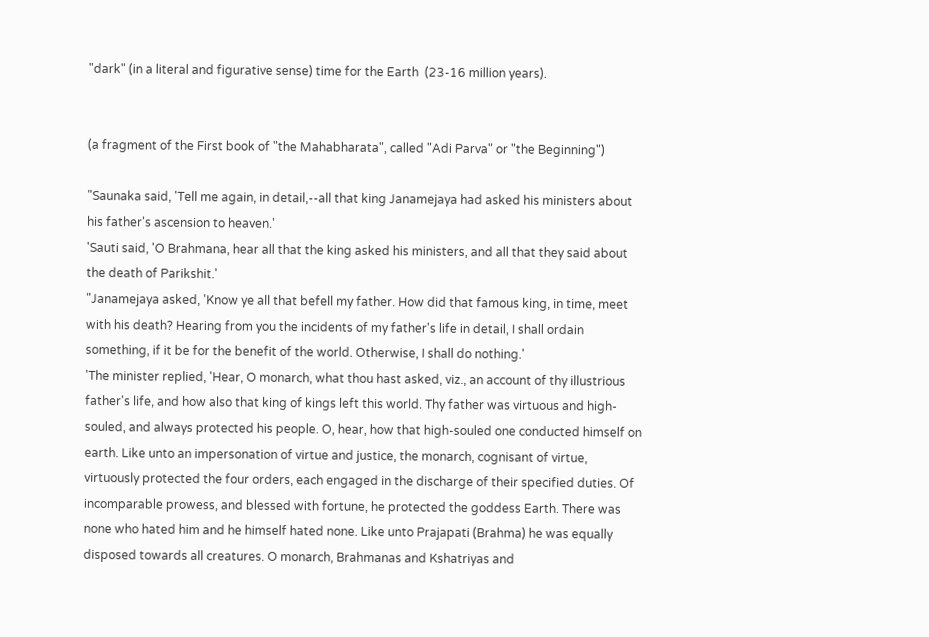"dark" (in a literal and figurative sense) time for the Earth  (23-16 million years).


(a fragment of the First book of "the Mahabharata", called "Adi Parva" or "the Beginning")

"Saunaka said, 'Tell me again, in detail,--all that king Janamejaya had asked his ministers about his father's ascension to heaven.'
'Sauti said, 'O Brahmana, hear all that the king asked his ministers, and all that they said about the death of Parikshit.'
"Janamejaya asked, 'Know ye all that befell my father. How did that famous king, in time, meet with his death? Hearing from you the incidents of my father's life in detail, I shall ordain something, if it be for the benefit of the world. Otherwise, I shall do nothing.'
'The minister replied, 'Hear, O monarch, what thou hast asked, viz., an account of thy illustrious father's life, and how also that king of kings left this world. Thy father was virtuous and high-souled, and always protected his people. O, hear, how that high-souled one conducted himself on earth. Like unto an impersonation of virtue and justice, the monarch, cognisant of virtue, virtuously protected the four orders, each engaged in the discharge of their specified duties. Of incomparable prowess, and blessed with fortune, he protected the goddess Earth. There was none who hated him and he himself hated none. Like unto Prajapati (Brahma) he was equally disposed towards all creatures. O monarch, Brahmanas and Kshatriyas and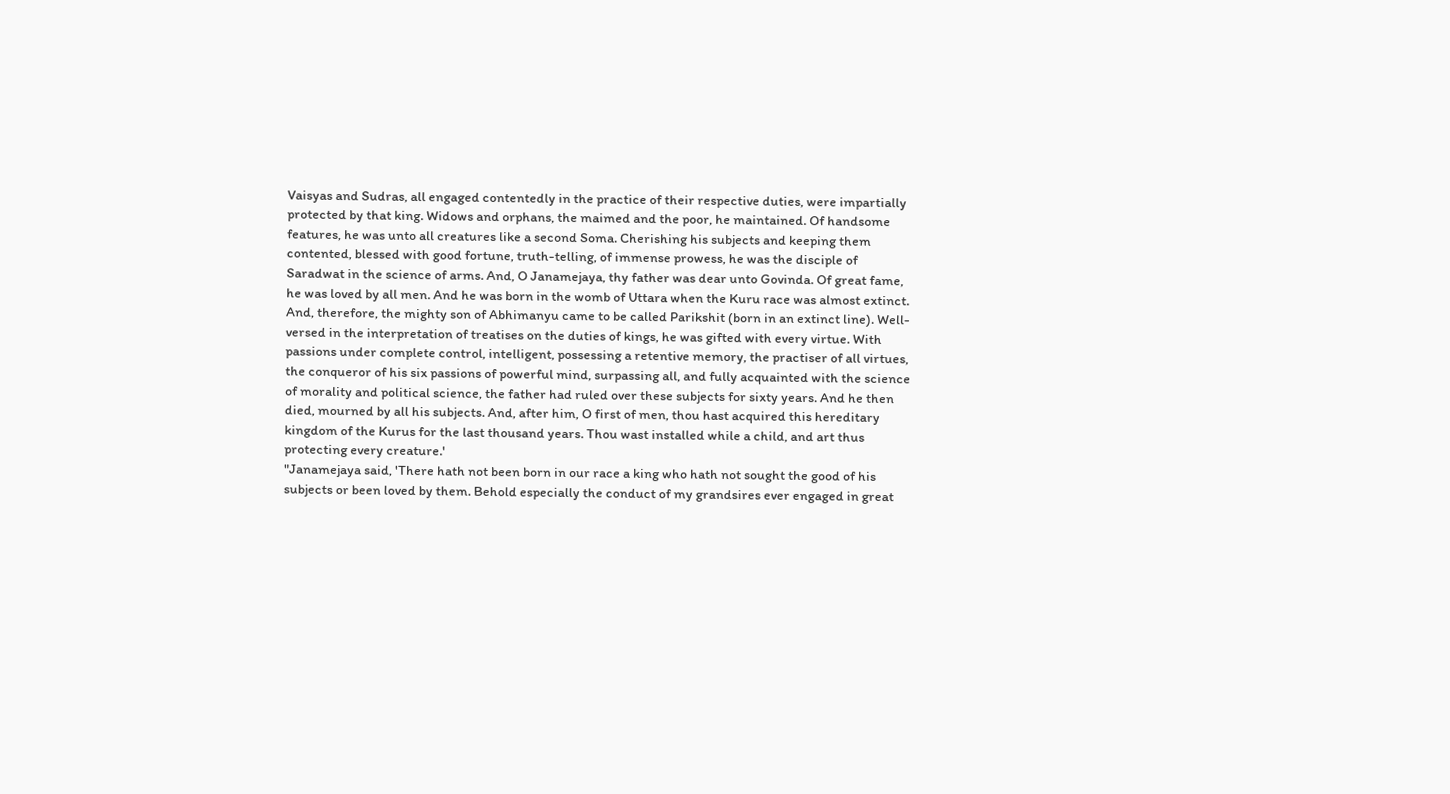Vaisyas and Sudras, all engaged contentedly in the practice of their respective duties, were impartially protected by that king. Widows and orphans, the maimed and the poor, he maintained. Of handsome features, he was unto all creatures like a second Soma. Cherishing his subjects and keeping them contented, blessed with good fortune, truth-telling, of immense prowess, he was the disciple of Saradwat in the science of arms. And, O Janamejaya, thy father was dear unto Govinda. Of great fame, he was loved by all men. And he was born in the womb of Uttara when the Kuru race was almost extinct. And, therefore, the mighty son of Abhimanyu came to be called Parikshit (born in an extinct line). Well-versed in the interpretation of treatises on the duties of kings, he was gifted with every virtue. With passions under complete control, intelligent, possessing a retentive memory, the practiser of all virtues, the conqueror of his six passions of powerful mind, surpassing all, and fully acquainted with the science of morality and political science, the father had ruled over these subjects for sixty years. And he then died, mourned by all his subjects. And, after him, O first of men, thou hast acquired this hereditary kingdom of the Kurus for the last thousand years. Thou wast installed while a child, and art thus protecting every creature.'
"Janamejaya said, 'There hath not been born in our race a king who hath not sought the good of his subjects or been loved by them. Behold especially the conduct of my grandsires ever engaged in great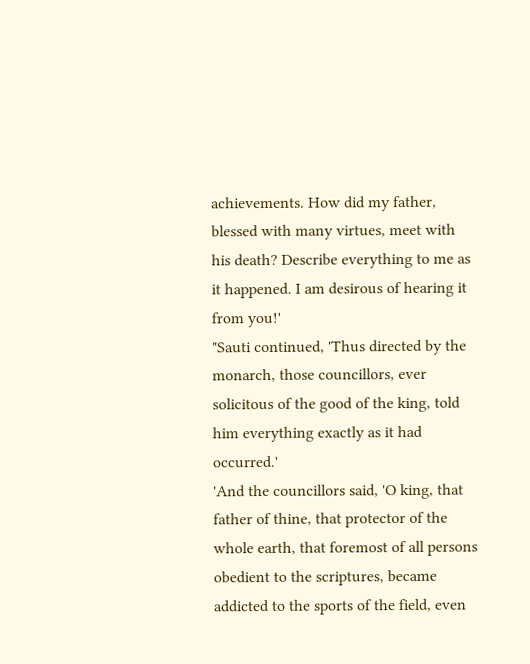achievements. How did my father, blessed with many virtues, meet with his death? Describe everything to me as it happened. I am desirous of hearing it from you!'
"Sauti continued, 'Thus directed by the monarch, those councillors, ever solicitous of the good of the king, told him everything exactly as it had occurred.'
'And the councillors said, 'O king, that father of thine, that protector of the whole earth, that foremost of all persons obedient to the scriptures, became addicted to the sports of the field, even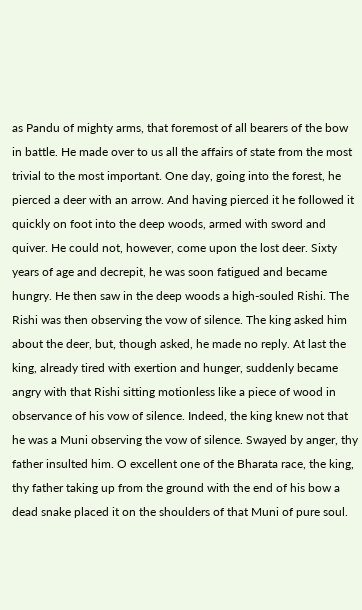as Pandu of mighty arms, that foremost of all bearers of the bow in battle. He made over to us all the affairs of state from the most trivial to the most important. One day, going into the forest, he pierced a deer with an arrow. And having pierced it he followed it quickly on foot into the deep woods, armed with sword and quiver. He could not, however, come upon the lost deer. Sixty years of age and decrepit, he was soon fatigued and became hungry. He then saw in the deep woods a high-souled Rishi. The Rishi was then observing the vow of silence. The king asked him about the deer, but, though asked, he made no reply. At last the king, already tired with exertion and hunger, suddenly became angry with that Rishi sitting motionless like a piece of wood in observance of his vow of silence. Indeed, the king knew not that he was a Muni observing the vow of silence. Swayed by anger, thy father insulted him. O excellent one of the Bharata race, the king, thy father taking up from the ground with the end of his bow a dead snake placed it on the shoulders of that Muni of pure soul.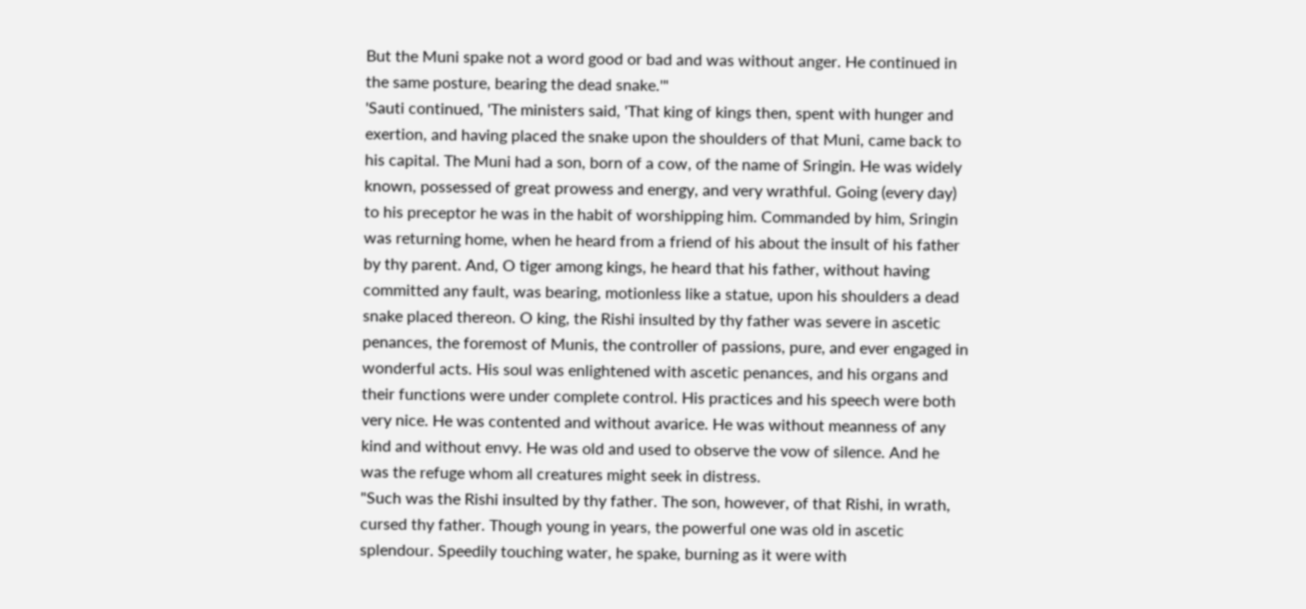But the Muni spake not a word good or bad and was without anger. He continued in the same posture, bearing the dead snake.'"
'Sauti continued, 'The ministers said, 'That king of kings then, spent with hunger and exertion, and having placed the snake upon the shoulders of that Muni, came back to his capital. The Muni had a son, born of a cow, of the name of Sringin. He was widely known, possessed of great prowess and energy, and very wrathful. Going (every day) to his preceptor he was in the habit of worshipping him. Commanded by him, Sringin was returning home, when he heard from a friend of his about the insult of his father by thy parent. And, O tiger among kings, he heard that his father, without having committed any fault, was bearing, motionless like a statue, upon his shoulders a dead snake placed thereon. O king, the Rishi insulted by thy father was severe in ascetic penances, the foremost of Munis, the controller of passions, pure, and ever engaged in wonderful acts. His soul was enlightened with ascetic penances, and his organs and their functions were under complete control. His practices and his speech were both very nice. He was contented and without avarice. He was without meanness of any kind and without envy. He was old and used to observe the vow of silence. And he was the refuge whom all creatures might seek in distress.
"Such was the Rishi insulted by thy father. The son, however, of that Rishi, in wrath, cursed thy father. Though young in years, the powerful one was old in ascetic splendour. Speedily touching water, he spake, burning as it were with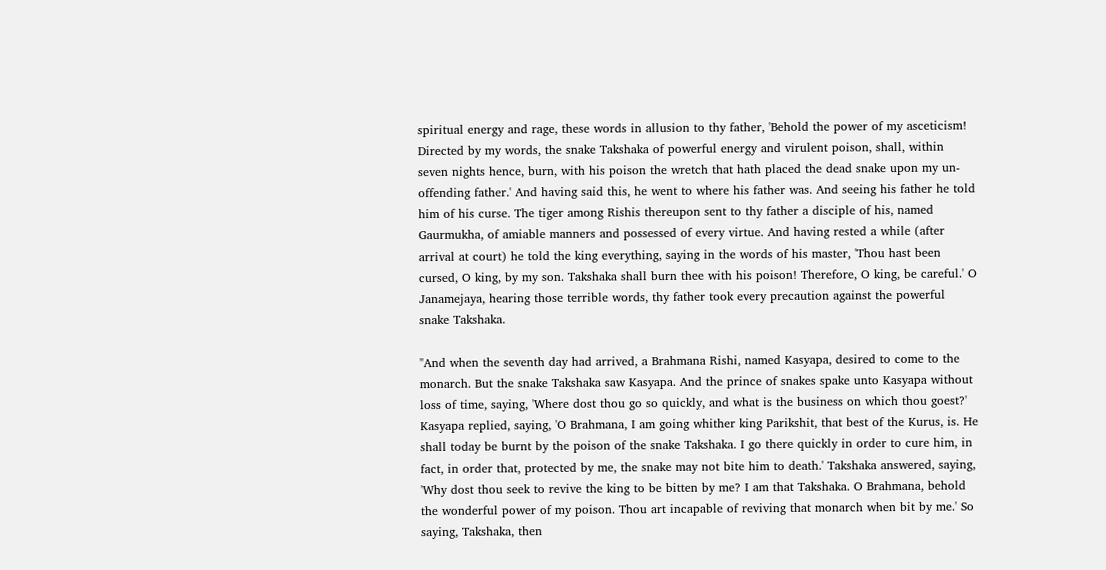spiritual energy and rage, these words in allusion to thy father, 'Behold the power of my asceticism! Directed by my words, the snake Takshaka of powerful energy and virulent poison, shall, within seven nights hence, burn, with his poison the wretch that hath placed the dead snake upon my un-offending father.' And having said this, he went to where his father was. And seeing his father he told him of his curse. The tiger among Rishis thereupon sent to thy father a disciple of his, named Gaurmukha, of amiable manners and possessed of every virtue. And having rested a while (after arrival at court) he told the king everything, saying in the words of his master, 'Thou hast been cursed, O king, by my son. Takshaka shall burn thee with his poison! Therefore, O king, be careful.' O Janamejaya, hearing those terrible words, thy father took every precaution against the powerful snake Takshaka.

"And when the seventh day had arrived, a Brahmana Rishi, named Kasyapa, desired to come to the monarch. But the snake Takshaka saw Kasyapa. And the prince of snakes spake unto Kasyapa without loss of time, saying, 'Where dost thou go so quickly, and what is the business on which thou goest?' Kasyapa replied, saying, 'O Brahmana, I am going whither king Parikshit, that best of the Kurus, is. He shall today be burnt by the poison of the snake Takshaka. I go there quickly in order to cure him, in fact, in order that, protected by me, the snake may not bite him to death.' Takshaka answered, saying, 'Why dost thou seek to revive the king to be bitten by me? I am that Takshaka. O Brahmana, behold the wonderful power of my poison. Thou art incapable of reviving that monarch when bit by me.' So saying, Takshaka, then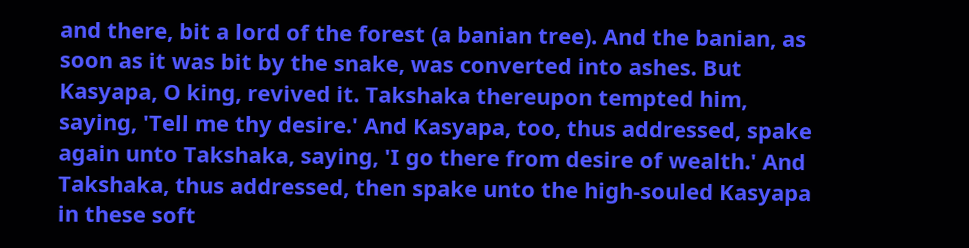and there, bit a lord of the forest (a banian tree). And the banian, as soon as it was bit by the snake, was converted into ashes. But Kasyapa, O king, revived it. Takshaka thereupon tempted him, saying, 'Tell me thy desire.' And Kasyapa, too, thus addressed, spake again unto Takshaka, saying, 'I go there from desire of wealth.' And Takshaka, thus addressed, then spake unto the high-souled Kasyapa in these soft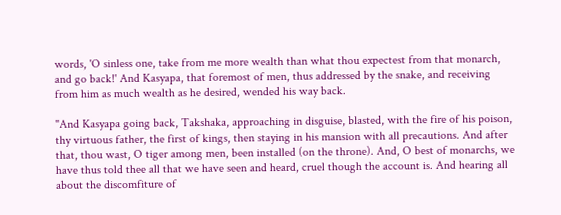words, 'O sinless one, take from me more wealth than what thou expectest from that monarch, and go back!' And Kasyapa, that foremost of men, thus addressed by the snake, and receiving from him as much wealth as he desired, wended his way back.

"And Kasyapa going back, Takshaka, approaching in disguise, blasted, with the fire of his poison, thy virtuous father, the first of kings, then staying in his mansion with all precautions. And after that, thou wast, O tiger among men, been installed (on the throne). And, O best of monarchs, we have thus told thee all that we have seen and heard, cruel though the account is. And hearing all about the discomfiture of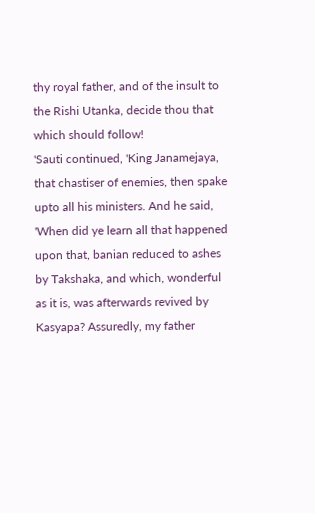thy royal father, and of the insult to the Rishi Utanka, decide thou that which should follow!
'Sauti continued, 'King Janamejaya, that chastiser of enemies, then spake upto all his ministers. And he said, 'When did ye learn all that happened upon that, banian reduced to ashes by Takshaka, and which, wonderful as it is, was afterwards revived by Kasyapa? Assuredly, my father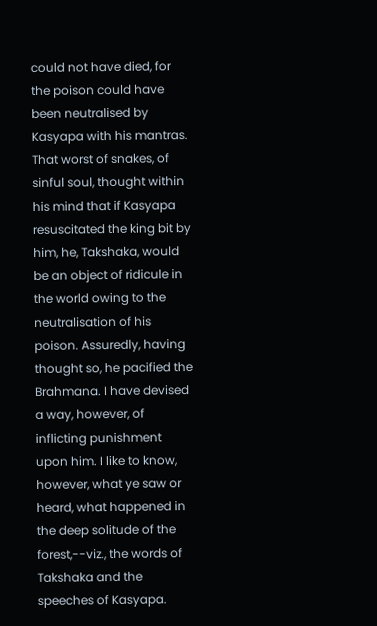could not have died, for the poison could have been neutralised by Kasyapa with his mantras. That worst of snakes, of sinful soul, thought within his mind that if Kasyapa resuscitated the king bit by him, he, Takshaka, would be an object of ridicule in the world owing to the neutralisation of his poison. Assuredly, having thought so, he pacified the Brahmana. I have devised a way, however, of inflicting punishment upon him. I like to know, however, what ye saw or heard, what happened in the deep solitude of the forest,--viz., the words of Takshaka and the speeches of Kasyapa.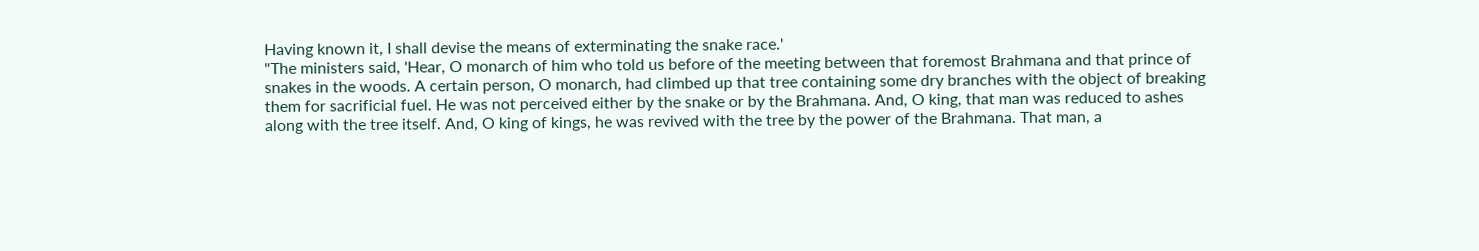Having known it, I shall devise the means of exterminating the snake race.'
"The ministers said, 'Hear, O monarch of him who told us before of the meeting between that foremost Brahmana and that prince of snakes in the woods. A certain person, O monarch, had climbed up that tree containing some dry branches with the object of breaking them for sacrificial fuel. He was not perceived either by the snake or by the Brahmana. And, O king, that man was reduced to ashes along with the tree itself. And, O king of kings, he was revived with the tree by the power of the Brahmana. That man, a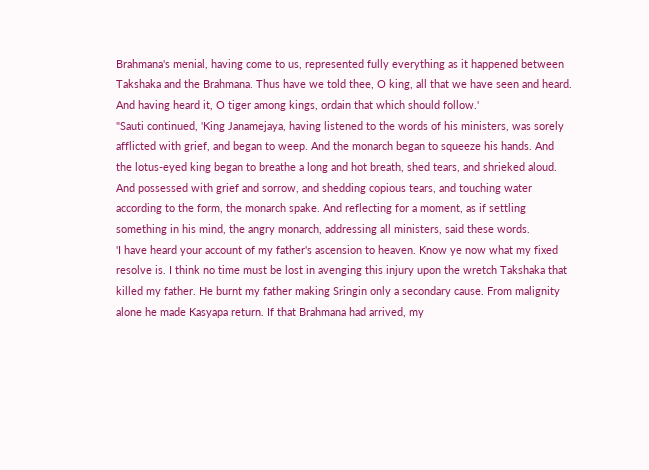Brahmana's menial, having come to us, represented fully everything as it happened between Takshaka and the Brahmana. Thus have we told thee, O king, all that we have seen and heard. And having heard it, O tiger among kings, ordain that which should follow.'
"Sauti continued, 'King Janamejaya, having listened to the words of his ministers, was sorely afflicted with grief, and began to weep. And the monarch began to squeeze his hands. And the lotus-eyed king began to breathe a long and hot breath, shed tears, and shrieked aloud. And possessed with grief and sorrow, and shedding copious tears, and touching water according to the form, the monarch spake. And reflecting for a moment, as if settling something in his mind, the angry monarch, addressing all ministers, said these words.
'I have heard your account of my father's ascension to heaven. Know ye now what my fixed resolve is. I think no time must be lost in avenging this injury upon the wretch Takshaka that killed my father. He burnt my father making Sringin only a secondary cause. From malignity alone he made Kasyapa return. If that Brahmana had arrived, my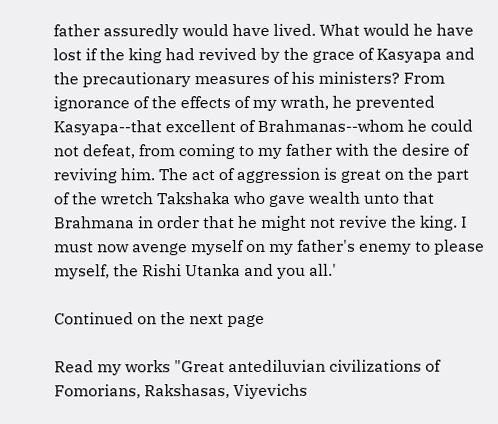father assuredly would have lived. What would he have lost if the king had revived by the grace of Kasyapa and the precautionary measures of his ministers? From ignorance of the effects of my wrath, he prevented Kasyapa--that excellent of Brahmanas--whom he could not defeat, from coming to my father with the desire of reviving him. The act of aggression is great on the part of the wretch Takshaka who gave wealth unto that Brahmana in order that he might not revive the king. I must now avenge myself on my father's enemy to please myself, the Rishi Utanka and you all.'

Continued on the next page

Read my works "Great antediluvian civilizations of Fomorians, Rakshasas, Viyevichs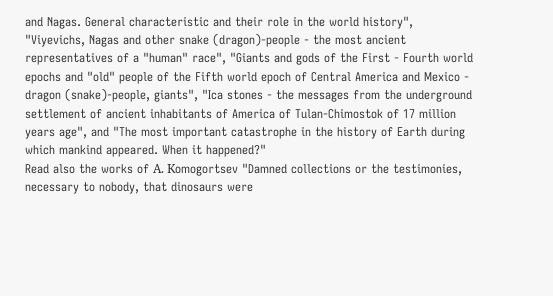and Nagas. General characteristic and their role in the world history", "Viyevichs, Nagas and other snake (dragon)-people - the most ancient representatives of a "human" race", "Giants and gods of the First - Fourth world epochs and "old" people of the Fifth world epoch of Central America and Mexico - dragon (snake)-people, giants", "Ica stones - the messages from the underground settlement of ancient inhabitants of America of Tulan-Chimostok of 17 million years age", and "The most important catastrophe in the history of Earth during which mankind appeared. When it happened?"
Read also the works of А. Кomogortsev "Damned collections or the testimonies, necessary to nobody, that dinosaurs were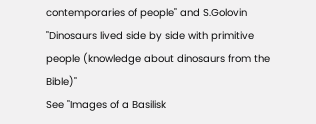contemporaries of people" and S.Golovin "Dinosaurs lived side by side with primitive people (knowledge about dinosaurs from the Bible)"
See "Images of a Basilisk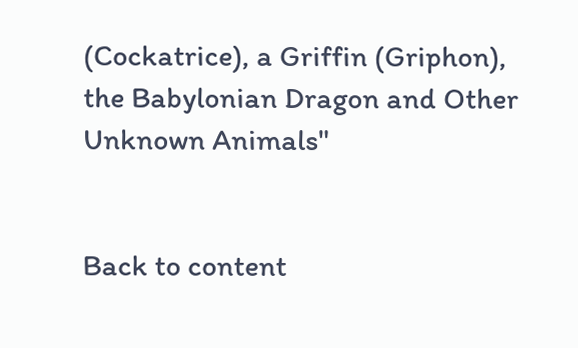(Cockatrice), a Griffin (Griphon), the Babylonian Dragon and Other Unknown Animals"


Back to content